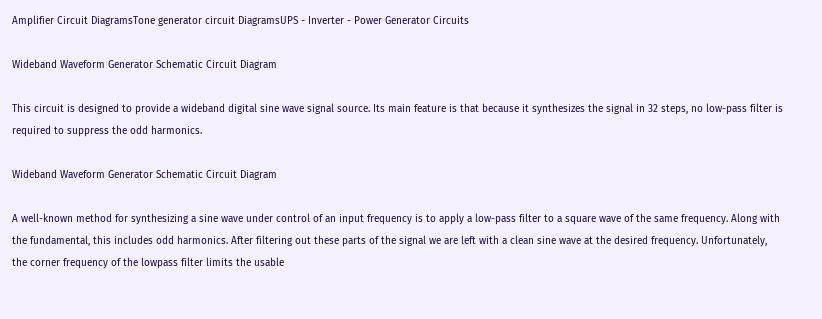Amplifier Circuit DiagramsTone generator circuit DiagramsUPS - Inverter - Power Generator Circuits

Wideband Waveform Generator Schematic Circuit Diagram

This circuit is designed to provide a wideband digital sine wave signal source. Its main feature is that because it synthesizes the signal in 32 steps, no low-pass filter is required to suppress the odd harmonics.

Wideband Waveform Generator Schematic Circuit Diagram

A well-known method for synthesizing a sine wave under control of an input frequency is to apply a low-pass filter to a square wave of the same frequency. Along with the fundamental, this includes odd harmonics. After filtering out these parts of the signal we are left with a clean sine wave at the desired frequency. Unfortunately, the corner frequency of the lowpass filter limits the usable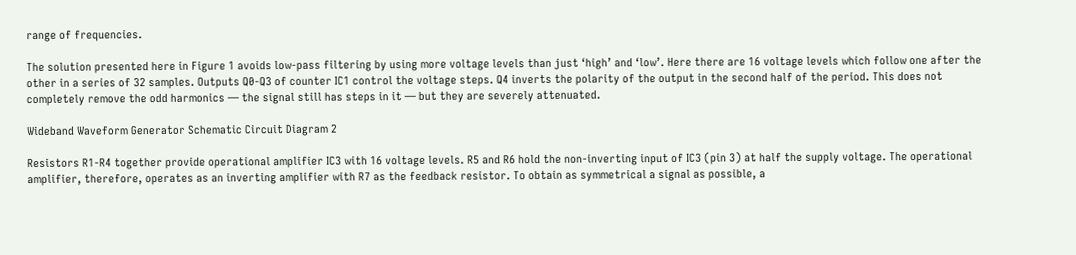range of frequencies.

The solution presented here in Figure 1 avoids low-pass filtering by using more voltage levels than just ‘high’ and ‘low’. Here there are 16 voltage levels which follow one after the other in a series of 32 samples. Outputs Q0-Q3 of counter IC1 control the voltage steps. Q4 inverts the polarity of the output in the second half of the period. This does not completely remove the odd harmonics — the signal still has steps in it — but they are severely attenuated.

Wideband Waveform Generator Schematic Circuit Diagram 2

Resistors R1-R4 together provide operational amplifier IC3 with 16 voltage levels. R5 and R6 hold the non-inverting input of IC3 (pin 3) at half the supply voltage. The operational amplifier, therefore, operates as an inverting amplifier with R7 as the feedback resistor. To obtain as symmetrical a signal as possible, a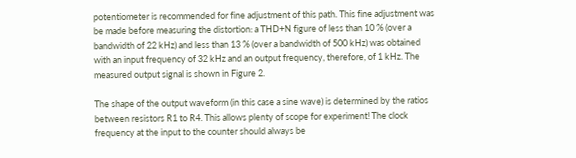potentiometer is recommended for fine adjustment of this path. This fine adjustment was be made before measuring the distortion: a THD+N figure of less than 10 % (over a bandwidth of 22 kHz) and less than 13 % (over a bandwidth of 500 kHz) was obtained with an input frequency of 32 kHz and an output frequency, therefore, of 1 kHz. The measured output signal is shown in Figure 2.

The shape of the output waveform (in this case a sine wave) is determined by the ratios between resistors R1 to R4. This allows plenty of scope for experiment! The clock frequency at the input to the counter should always be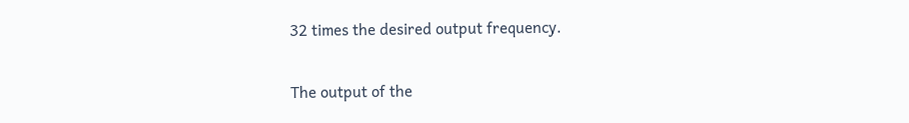32 times the desired output frequency.

The output of the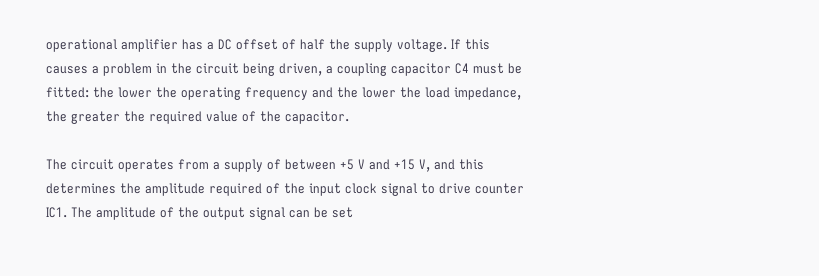operational amplifier has a DC offset of half the supply voltage. If this causes a problem in the circuit being driven, a coupling capacitor C4 must be fitted: the lower the operating frequency and the lower the load impedance, the greater the required value of the capacitor.

The circuit operates from a supply of between +5 V and +15 V, and this determines the amplitude required of the input clock signal to drive counter IC1. The amplitude of the output signal can be set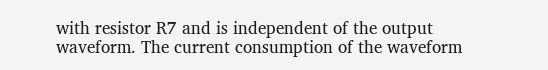with resistor R7 and is independent of the output waveform. The current consumption of the waveform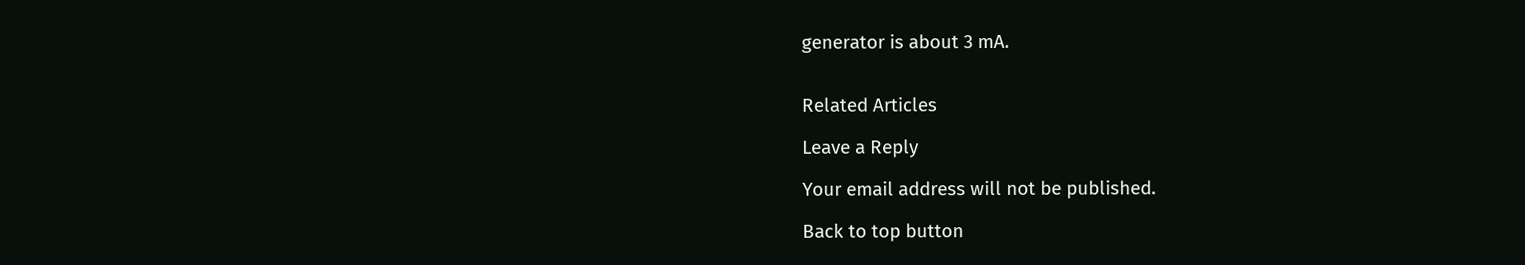generator is about 3 mA.


Related Articles

Leave a Reply

Your email address will not be published.

Back to top button